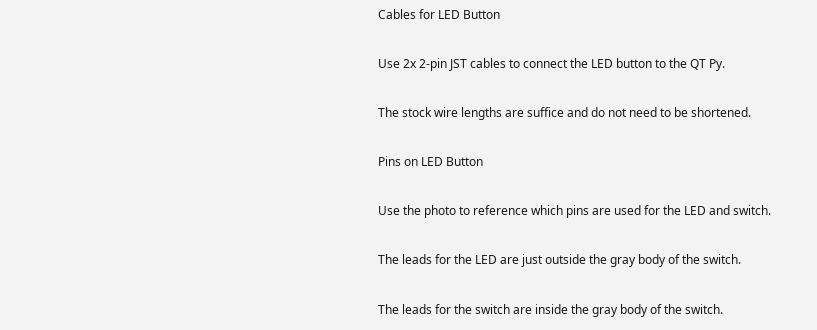Cables for LED Button

Use 2x 2-pin JST cables to connect the LED button to the QT Py.

The stock wire lengths are suffice and do not need to be shortened.

Pins on LED Button

Use the photo to reference which pins are used for the LED and switch.

The leads for the LED are just outside the gray body of the switch.

The leads for the switch are inside the gray body of the switch.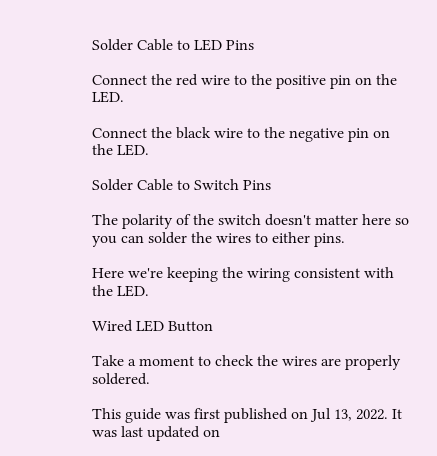Solder Cable to LED Pins

Connect the red wire to the positive pin on the LED.

Connect the black wire to the negative pin on the LED.

Solder Cable to Switch Pins

The polarity of the switch doesn't matter here so you can solder the wires to either pins.

Here we're keeping the wiring consistent with the LED.

Wired LED Button

Take a moment to check the wires are properly soldered.

This guide was first published on Jul 13, 2022. It was last updated on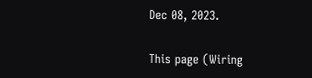Dec 08, 2023.

This page (Wiring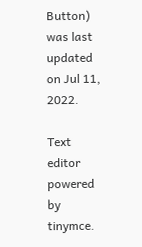Button) was last updated on Jul 11, 2022.

Text editor powered by tinymce.